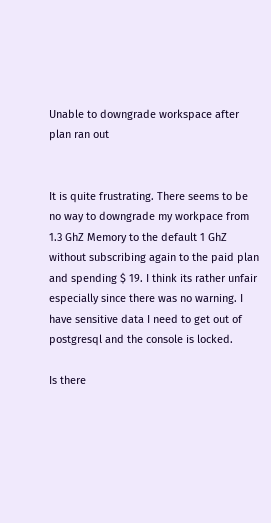Unable to downgrade workspace after plan ran out


It is quite frustrating. There seems to be no way to downgrade my workpace from 1.3 GhZ Memory to the default 1 GhZ without subscribing again to the paid plan and spending $ 19. I think its rather unfair especially since there was no warning. I have sensitive data I need to get out of postgresql and the console is locked.

Is there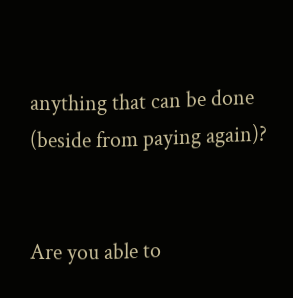anything that can be done (beside from paying again)?


Are you able to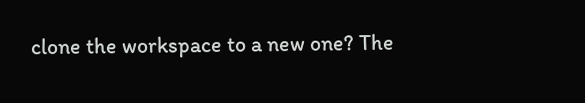clone the workspace to a new one? The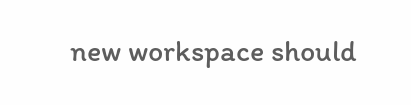new workspace should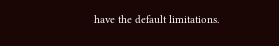have the default limitations.